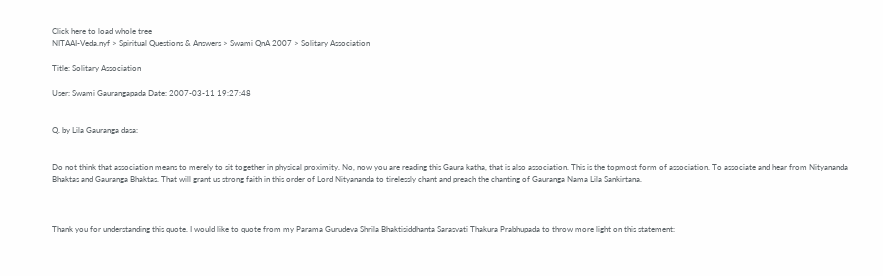Click here to load whole tree
NITAAI-Veda.nyf > Spiritual Questions & Answers > Swami QnA 2007 > Solitary Association

Title: Solitary Association

User: Swami Gaurangapada Date: 2007-03-11 19:27:48


Q. by Lila Gauranga dasa:


Do not think that association means to merely to sit together in physical proximity. No, now you are reading this Gaura katha, that is also association. This is the topmost form of association. To associate and hear from Nityananda Bhaktas and Gauranga Bhaktas. That will grant us strong faith in this order of Lord Nityananda to tirelessly chant and preach the chanting of Gauranga Nama Lila Sankirtana.



Thank you for understanding this quote. I would like to quote from my Parama Gurudeva Shrila Bhaktisiddhanta Sarasvati Thakura Prabhupada to throw more light on this statement: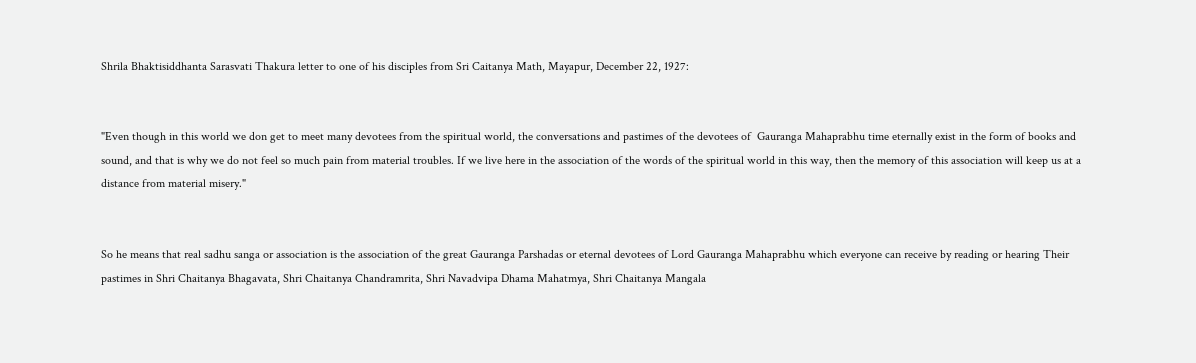Shrila Bhaktisiddhanta Sarasvati Thakura letter to one of his disciples from Sri Caitanya Math, Mayapur, December 22, 1927:


"Even though in this world we don get to meet many devotees from the spiritual world, the conversations and pastimes of the devotees of  Gauranga Mahaprabhu time eternally exist in the form of books and sound, and that is why we do not feel so much pain from material troubles. If we live here in the association of the words of the spiritual world in this way, then the memory of this association will keep us at a distance from material misery."


So he means that real sadhu sanga or association is the association of the great Gauranga Parshadas or eternal devotees of Lord Gauranga Mahaprabhu which everyone can receive by reading or hearing Their pastimes in Shri Chaitanya Bhagavata, Shri Chaitanya Chandramrita, Shri Navadvipa Dhama Mahatmya, Shri Chaitanya Mangala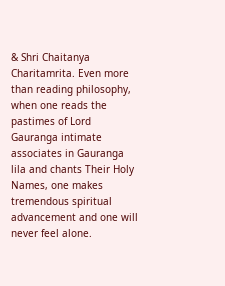& Shri Chaitanya Charitamrita. Even more than reading philosophy, when one reads the pastimes of Lord Gauranga intimate associates in Gauranga lila and chants Their Holy Names, one makes tremendous spiritual advancement and one will never feel alone.